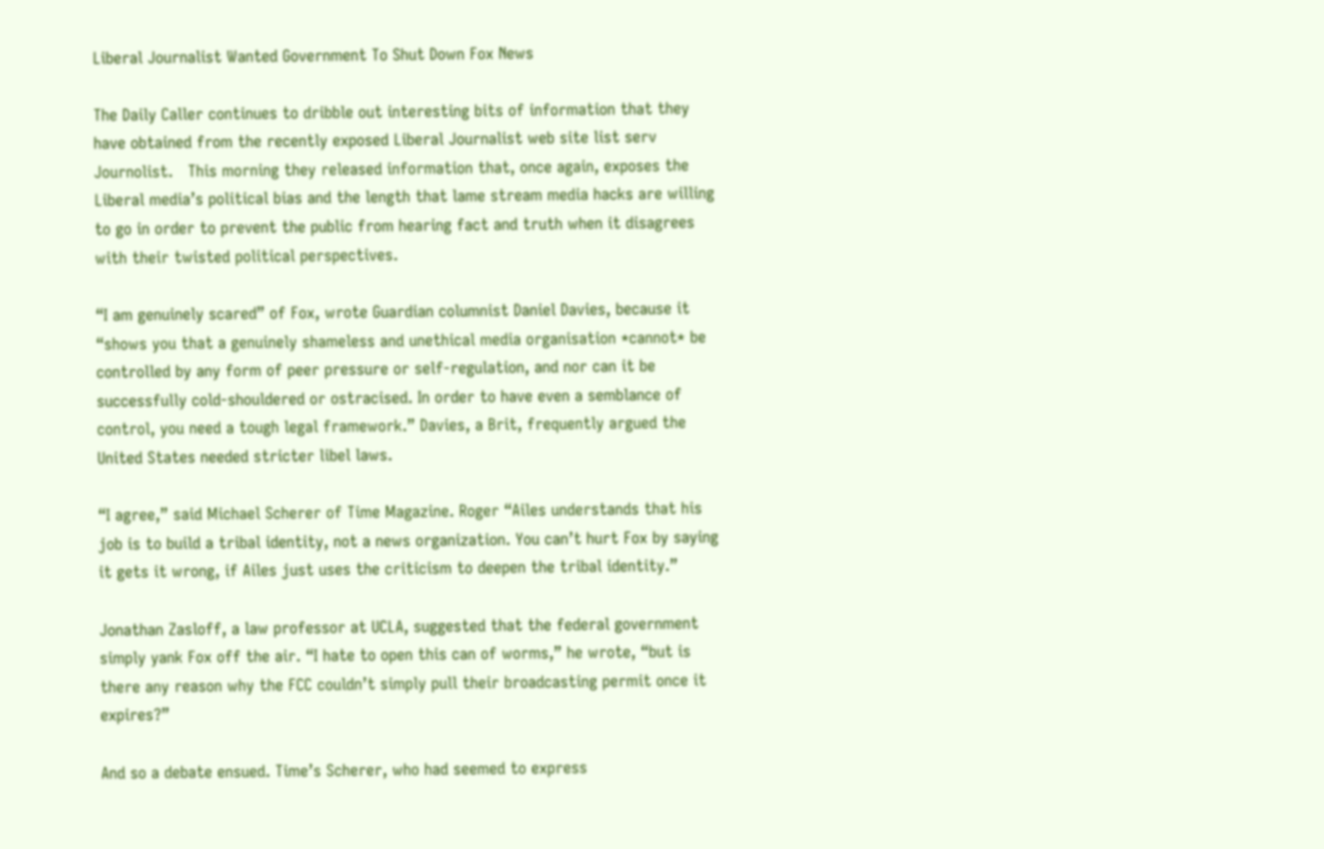Liberal Journalist Wanted Government To Shut Down Fox News

The Daily Caller continues to dribble out interesting bits of information that they have obtained from the recently exposed Liberal Journalist web site list serv Journolist.   This morning they released information that, once again, exposes the Liberal media’s political bias and the length that lame stream media hacks are willing to go in order to prevent the public from hearing fact and truth when it disagrees with their twisted political perspectives.

“I am genuinely scared” of Fox, wrote Guardian columnist Daniel Davies, because it “shows you that a genuinely shameless and unethical media organisation *cannot* be controlled by any form of peer pressure or self-regulation, and nor can it be successfully cold-shouldered or ostracised. In order to have even a semblance of control, you need a tough legal framework.” Davies, a Brit, frequently argued the United States needed stricter libel laws.

“I agree,” said Michael Scherer of Time Magazine. Roger “Ailes understands that his job is to build a tribal identity, not a news organization. You can’t hurt Fox by saying it gets it wrong, if Ailes just uses the criticism to deepen the tribal identity.”

Jonathan Zasloff, a law professor at UCLA, suggested that the federal government simply yank Fox off the air. “I hate to open this can of worms,” he wrote, “but is there any reason why the FCC couldn’t simply pull their broadcasting permit once it expires?”

And so a debate ensued. Time’s Scherer, who had seemed to express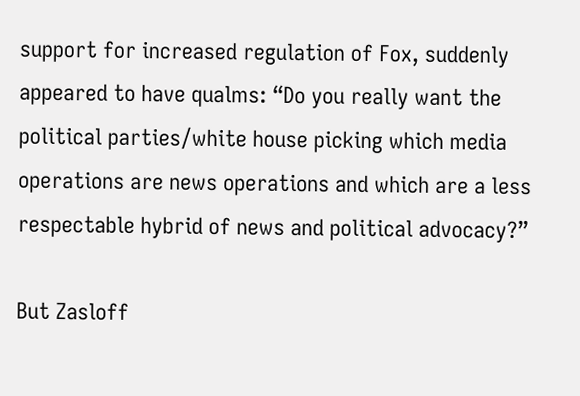support for increased regulation of Fox, suddenly appeared to have qualms: “Do you really want the political parties/white house picking which media operations are news operations and which are a less respectable hybrid of news and political advocacy?”

But Zasloff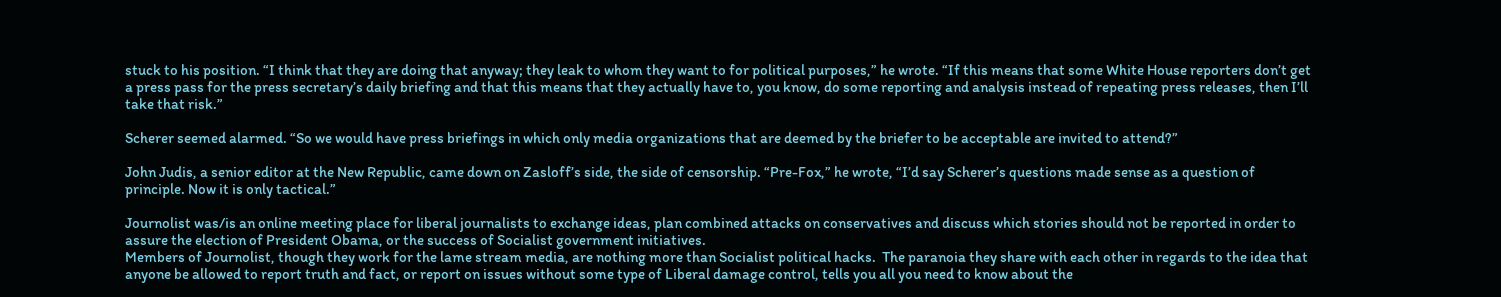stuck to his position. “I think that they are doing that anyway; they leak to whom they want to for political purposes,” he wrote. “If this means that some White House reporters don’t get a press pass for the press secretary’s daily briefing and that this means that they actually have to, you know, do some reporting and analysis instead of repeating press releases, then I’ll take that risk.”

Scherer seemed alarmed. “So we would have press briefings in which only media organizations that are deemed by the briefer to be acceptable are invited to attend?”

John Judis, a senior editor at the New Republic, came down on Zasloff’s side, the side of censorship. “Pre-Fox,” he wrote, “I’d say Scherer’s questions made sense as a question of principle. Now it is only tactical.”

Journolist was/is an online meeting place for liberal journalists to exchange ideas, plan combined attacks on conservatives and discuss which stories should not be reported in order to assure the election of President Obama, or the success of Socialist government initiatives.
Members of Journolist, though they work for the lame stream media, are nothing more than Socialist political hacks.  The paranoia they share with each other in regards to the idea that anyone be allowed to report truth and fact, or report on issues without some type of Liberal damage control, tells you all you need to know about the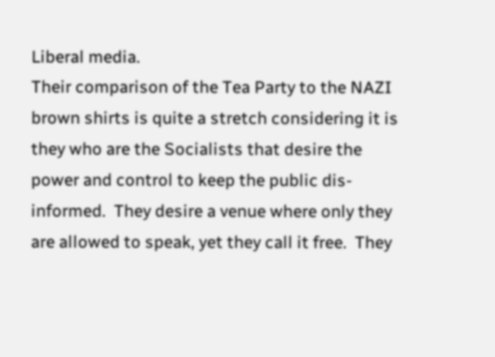Liberal media.
Their comparison of the Tea Party to the NAZI brown shirts is quite a stretch considering it is they who are the Socialists that desire the power and control to keep the public dis-informed.  They desire a venue where only they are allowed to speak, yet they call it free.  They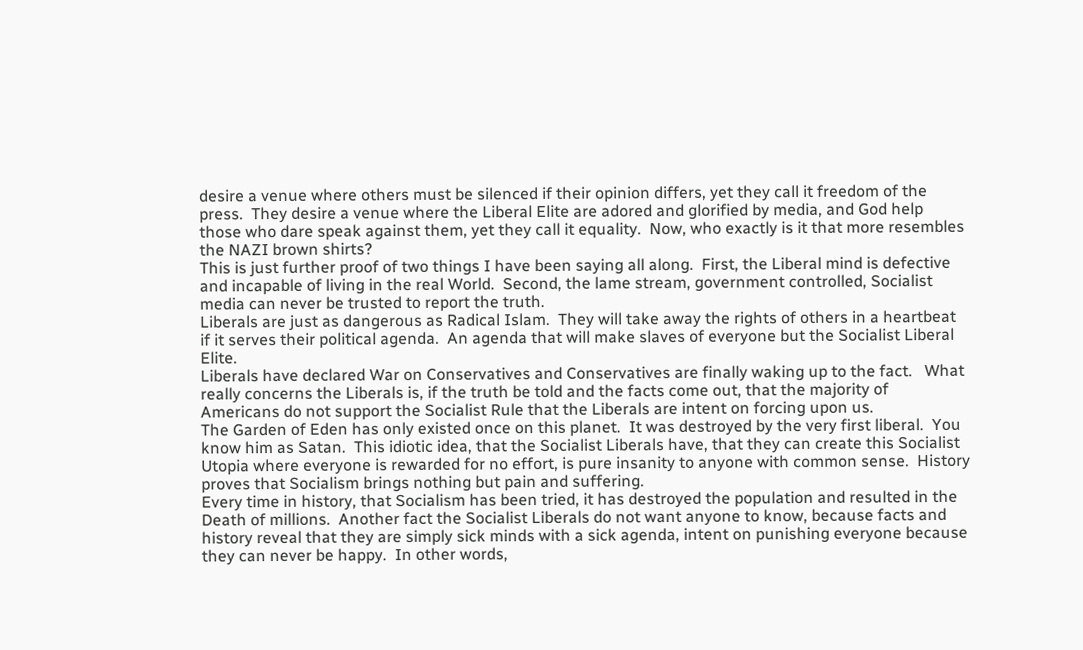desire a venue where others must be silenced if their opinion differs, yet they call it freedom of the press.  They desire a venue where the Liberal Elite are adored and glorified by media, and God help those who dare speak against them, yet they call it equality.  Now, who exactly is it that more resembles the NAZI brown shirts?
This is just further proof of two things I have been saying all along.  First, the Liberal mind is defective and incapable of living in the real World.  Second, the lame stream, government controlled, Socialist media can never be trusted to report the truth.
Liberals are just as dangerous as Radical Islam.  They will take away the rights of others in a heartbeat if it serves their political agenda.  An agenda that will make slaves of everyone but the Socialist Liberal Elite.
Liberals have declared War on Conservatives and Conservatives are finally waking up to the fact.   What really concerns the Liberals is, if the truth be told and the facts come out, that the majority of Americans do not support the Socialist Rule that the Liberals are intent on forcing upon us.
The Garden of Eden has only existed once on this planet.  It was destroyed by the very first liberal.  You know him as Satan.  This idiotic idea, that the Socialist Liberals have, that they can create this Socialist Utopia where everyone is rewarded for no effort, is pure insanity to anyone with common sense.  History proves that Socialism brings nothing but pain and suffering.
Every time in history, that Socialism has been tried, it has destroyed the population and resulted in the Death of millions.  Another fact the Socialist Liberals do not want anyone to know, because facts and history reveal that they are simply sick minds with a sick agenda, intent on punishing everyone because they can never be happy.  In other words,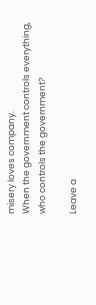misery loves company.
When the government controls everything, who controls the government?

Leave a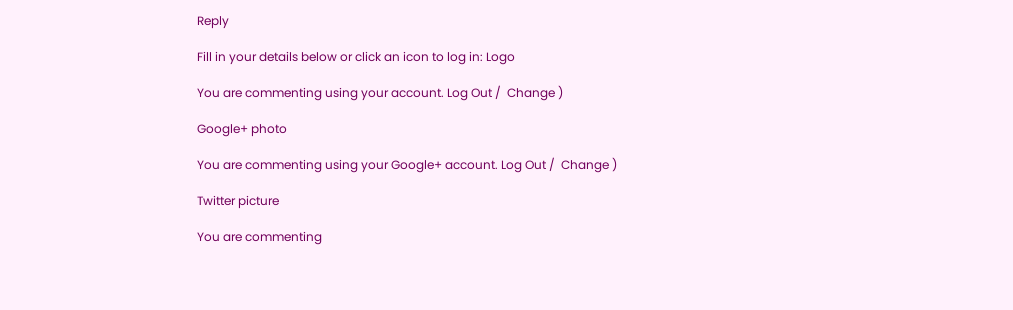Reply

Fill in your details below or click an icon to log in: Logo

You are commenting using your account. Log Out /  Change )

Google+ photo

You are commenting using your Google+ account. Log Out /  Change )

Twitter picture

You are commenting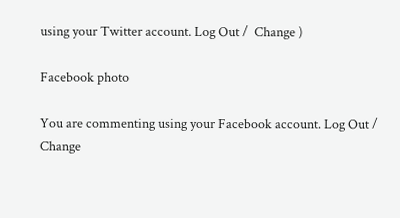using your Twitter account. Log Out /  Change )

Facebook photo

You are commenting using your Facebook account. Log Out /  Change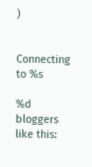)


Connecting to %s

%d bloggers like this: